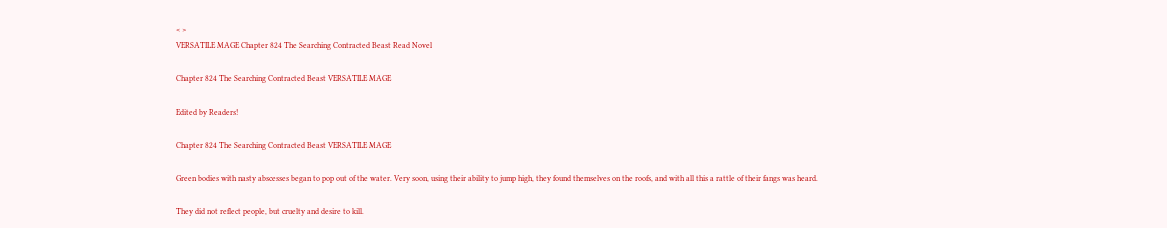< >
VERSATILE MAGE Chapter 824 The Searching Contracted Beast Read Novel

Chapter 824 The Searching Contracted Beast VERSATILE MAGE

Edited by Readers!

Chapter 824 The Searching Contracted Beast VERSATILE MAGE

Green bodies with nasty abscesses began to pop out of the water. Very soon, using their ability to jump high, they found themselves on the roofs, and with all this a rattle of their fangs was heard.

They did not reflect people, but cruelty and desire to kill.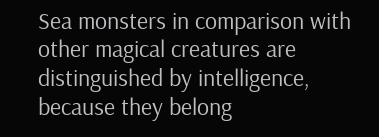Sea monsters in comparison with other magical creatures are distinguished by intelligence, because they belong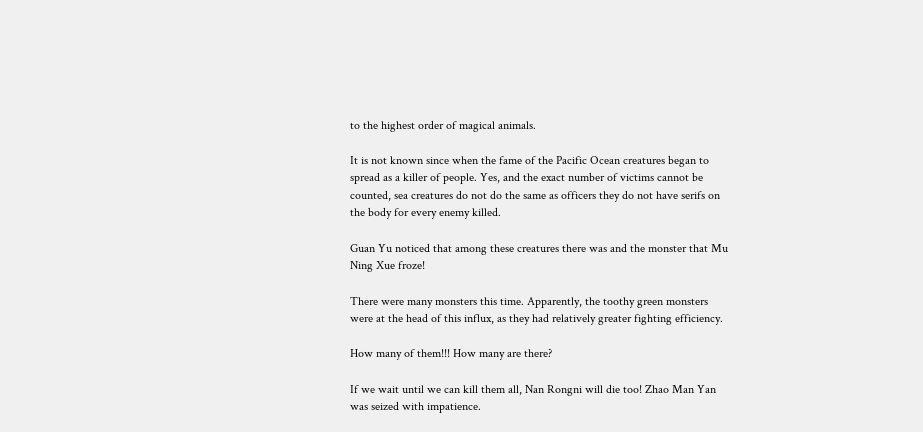to the highest order of magical animals.

It is not known since when the fame of the Pacific Ocean creatures began to spread as a killer of people. Yes, and the exact number of victims cannot be counted, sea creatures do not do the same as officers they do not have serifs on the body for every enemy killed.

Guan Yu noticed that among these creatures there was and the monster that Mu Ning Xue froze!

There were many monsters this time. Apparently, the toothy green monsters were at the head of this influx, as they had relatively greater fighting efficiency.

How many of them!!! How many are there?

If we wait until we can kill them all, Nan Rongni will die too! Zhao Man Yan was seized with impatience.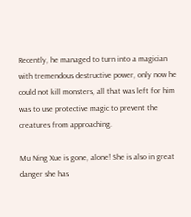Recently, he managed to turn into a magician with tremendous destructive power, only now he could not kill monsters, all that was left for him was to use protective magic to prevent the creatures from approaching.

Mu Ning Xue is gone, alone! She is also in great danger she has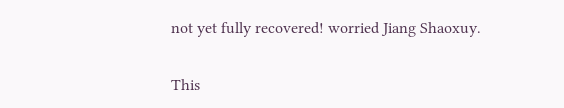not yet fully recovered! worried Jiang Shaoxuy.

This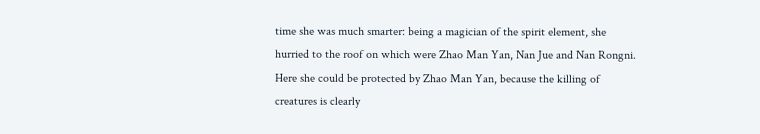time she was much smarter: being a magician of the spirit element, she hurried to the roof on which were Zhao Man Yan, Nan Jue and Nan Rongni. Here she could be protected by Zhao Man Yan, because the killing of creatures is clearly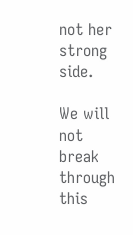not her strong side.

We will not break through this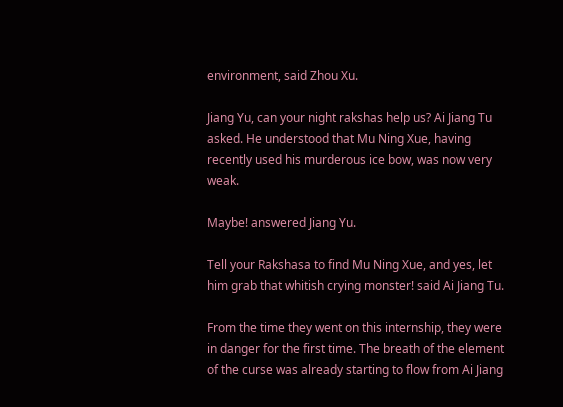environment, said Zhou Xu.

Jiang Yu, can your night rakshas help us? Ai Jiang Tu asked. He understood that Mu Ning Xue, having recently used his murderous ice bow, was now very weak.

Maybe! answered Jiang Yu.

Tell your Rakshasa to find Mu Ning Xue, and yes, let him grab that whitish crying monster! said Ai Jiang Tu.

From the time they went on this internship, they were in danger for the first time. The breath of the element of the curse was already starting to flow from Ai Jiang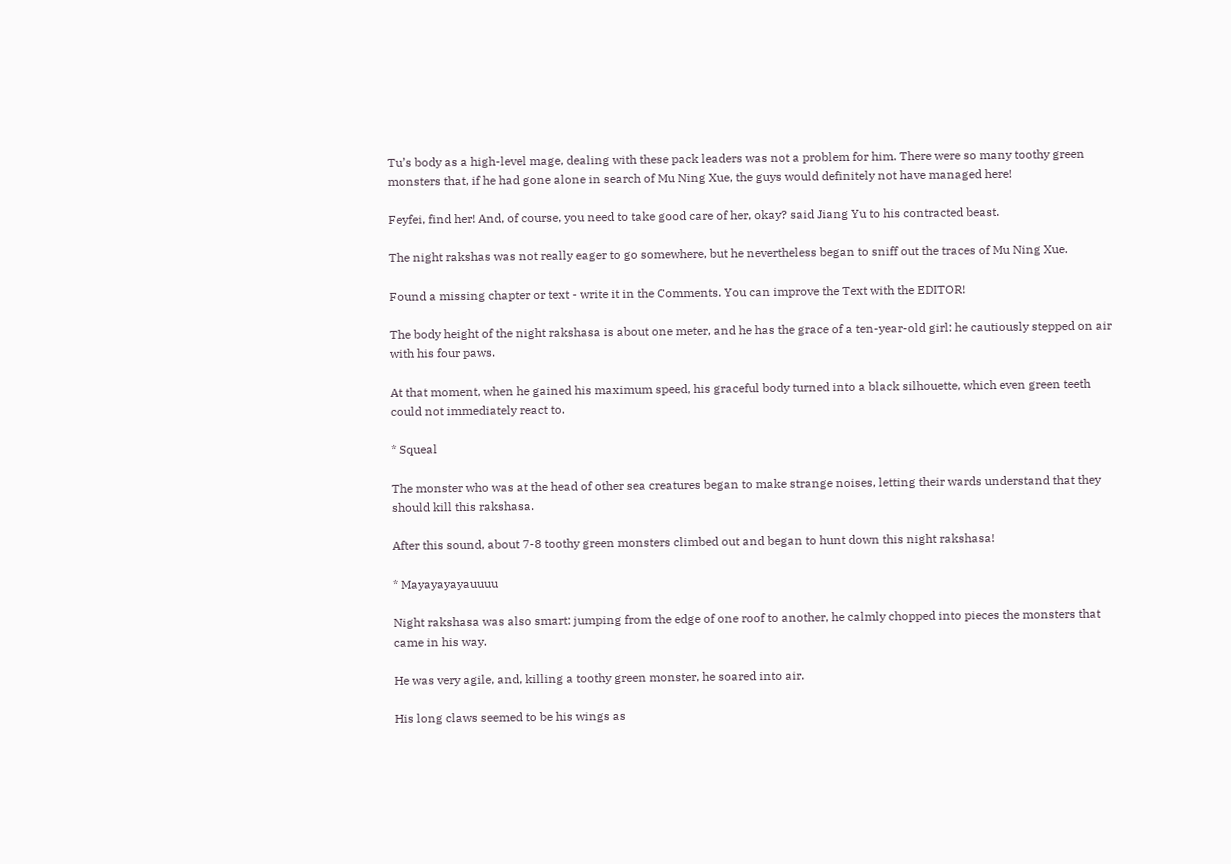Tu’s body as a high-level mage, dealing with these pack leaders was not a problem for him. There were so many toothy green monsters that, if he had gone alone in search of Mu Ning Xue, the guys would definitely not have managed here!

Feyfei, find her! And, of course, you need to take good care of her, okay? said Jiang Yu to his contracted beast.

The night rakshas was not really eager to go somewhere, but he nevertheless began to sniff out the traces of Mu Ning Xue.

Found a missing chapter or text - write it in the Comments. You can improve the Text with the EDITOR!

The body height of the night rakshasa is about one meter, and he has the grace of a ten-year-old girl: he cautiously stepped on air with his four paws.

At that moment, when he gained his maximum speed, his graceful body turned into a black silhouette, which even green teeth could not immediately react to.

* Squeal

The monster who was at the head of other sea creatures began to make strange noises, letting their wards understand that they should kill this rakshasa.

After this sound, about 7-8 toothy green monsters climbed out and began to hunt down this night rakshasa!

* Mayayayayauuuu

Night rakshasa was also smart: jumping from the edge of one roof to another, he calmly chopped into pieces the monsters that came in his way.

He was very agile, and, killing a toothy green monster, he soared into air.

His long claws seemed to be his wings as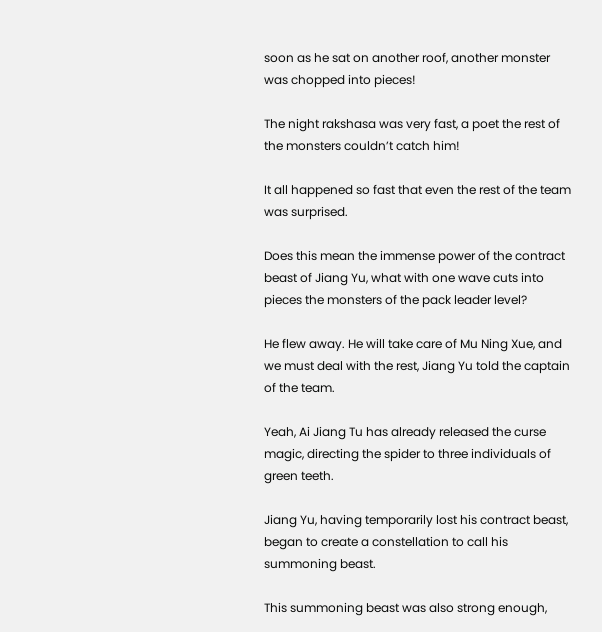soon as he sat on another roof, another monster was chopped into pieces!

The night rakshasa was very fast, a poet the rest of the monsters couldn’t catch him!

It all happened so fast that even the rest of the team was surprised.

Does this mean the immense power of the contract beast of Jiang Yu, what with one wave cuts into pieces the monsters of the pack leader level?

He flew away. He will take care of Mu Ning Xue, and we must deal with the rest, Jiang Yu told the captain of the team.

Yeah, Ai Jiang Tu has already released the curse magic, directing the spider to three individuals of green teeth.

Jiang Yu, having temporarily lost his contract beast, began to create a constellation to call his summoning beast.

This summoning beast was also strong enough,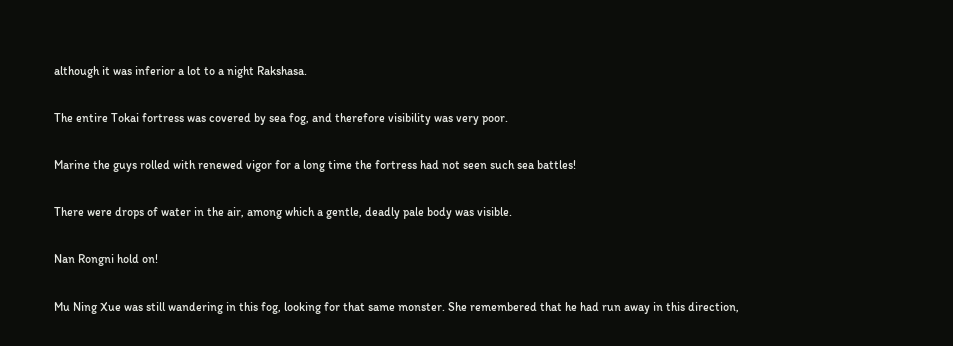although it was inferior a lot to a night Rakshasa.

The entire Tokai fortress was covered by sea fog, and therefore visibility was very poor.

Marine the guys rolled with renewed vigor for a long time the fortress had not seen such sea battles!

There were drops of water in the air, among which a gentle, deadly pale body was visible.

Nan Rongni hold on!

Mu Ning Xue was still wandering in this fog, looking for that same monster. She remembered that he had run away in this direction,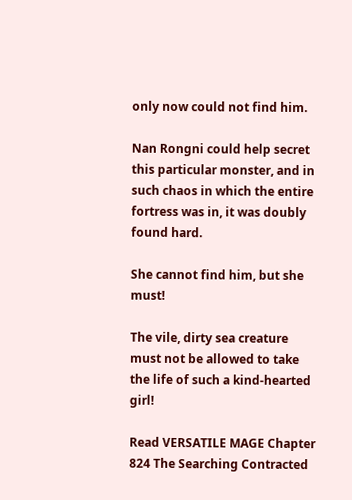only now could not find him.

Nan Rongni could help secret this particular monster, and in such chaos in which the entire fortress was in, it was doubly found hard.

She cannot find him, but she must!

The vile, dirty sea creature must not be allowed to take the life of such a kind-hearted girl!

Read VERSATILE MAGE Chapter 824 The Searching Contracted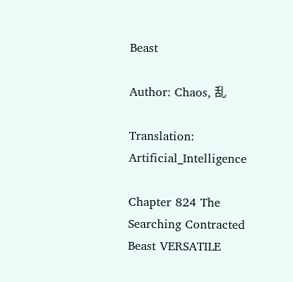Beast

Author: Chaos, 乱

Translation: Artificial_Intelligence

Chapter 824 The Searching Contracted Beast VERSATILE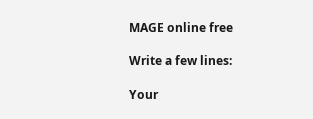MAGE online free

Write a few lines:

Your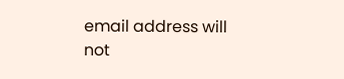email address will not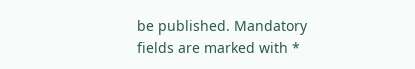be published. Mandatory fields are marked with *